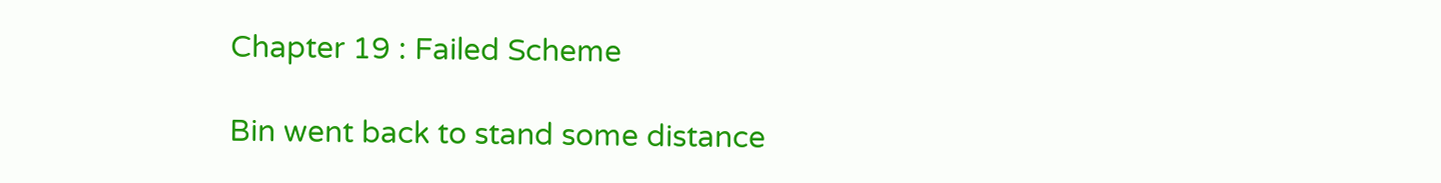Chapter 19 : Failed Scheme

Bin went back to stand some distance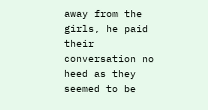away from the girls, he paid their conversation no heed as they seemed to be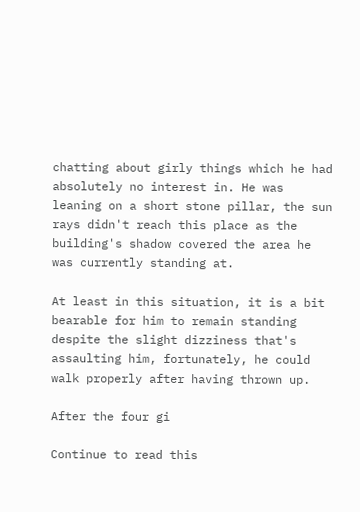chatting about girly things which he had absolutely no interest in. He was leaning on a short stone pillar, the sun rays didn't reach this place as the building's shadow covered the area he was currently standing at.

At least in this situation, it is a bit bearable for him to remain standing despite the slight dizziness that's assaulting him, fortunately, he could walk properly after having thrown up.

After the four gi

Continue to read this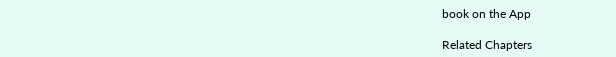book on the App

Related Chapters